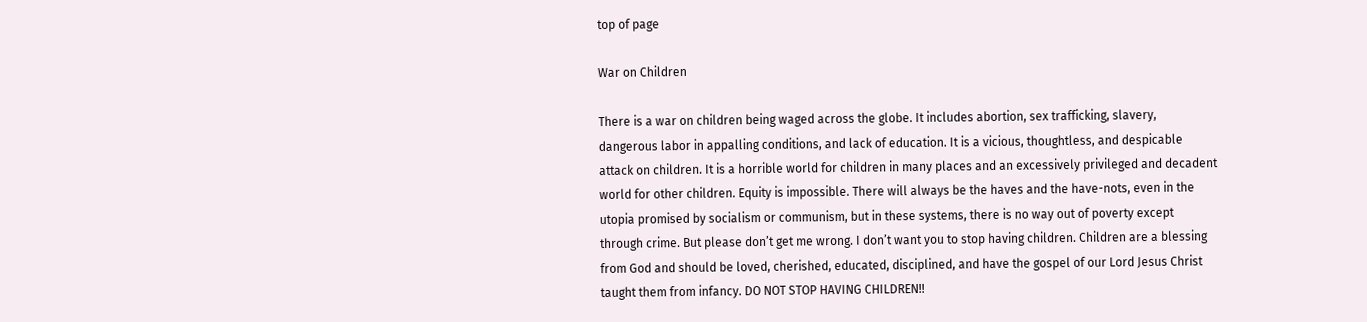top of page

War on Children

There is a war on children being waged across the globe. It includes abortion, sex trafficking, slavery, dangerous labor in appalling conditions, and lack of education. It is a vicious, thoughtless, and despicable attack on children. It is a horrible world for children in many places and an excessively privileged and decadent world for other children. Equity is impossible. There will always be the haves and the have-nots, even in the utopia promised by socialism or communism, but in these systems, there is no way out of poverty except through crime. But please don’t get me wrong. I don’t want you to stop having children. Children are a blessing from God and should be loved, cherished, educated, disciplined, and have the gospel of our Lord Jesus Christ taught them from infancy. DO NOT STOP HAVING CHILDREN!!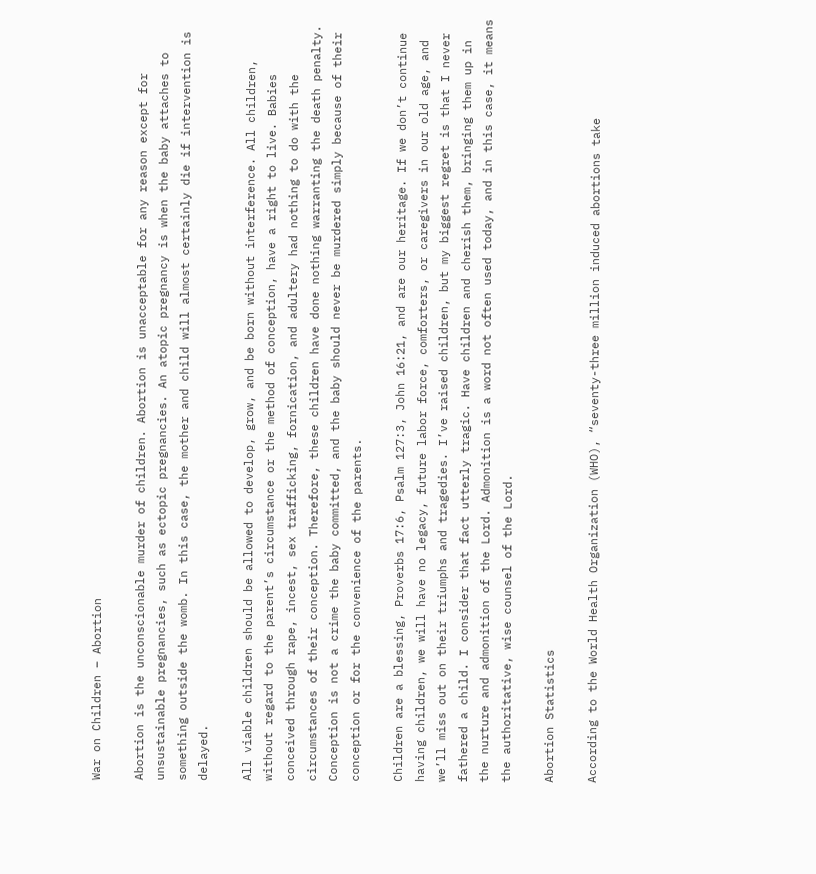War on Children – Abortion

Abortion is the unconscionable murder of children. Abortion is unacceptable for any reason except for unsustainable pregnancies, such as ectopic pregnancies. An atopic pregnancy is when the baby attaches to something outside the womb. In this case, the mother and child will almost certainly die if intervention is delayed.

All viable children should be allowed to develop, grow, and be born without interference. All children, without regard to the parent’s circumstance or the method of conception, have a right to live. Babies conceived through rape, incest, sex trafficking, fornication, and adultery had nothing to do with the circumstances of their conception. Therefore, these children have done nothing warranting the death penalty. Conception is not a crime the baby committed, and the baby should never be murdered simply because of their conception or for the convenience of the parents.

Children are a blessing, Proverbs 17:6, Psalm 127:3, John 16:21, and are our heritage. If we don’t continue having children, we will have no legacy, future labor force, comforters, or caregivers in our old age, and we’ll miss out on their triumphs and tragedies. I’ve raised children, but my biggest regret is that I never fathered a child. I consider that fact utterly tragic. Have children and cherish them, bringing them up in the nurture and admonition of the Lord. Admonition is a word not often used today, and in this case, it means the authoritative, wise counsel of the Lord.

Abortion Statistics

According to the World Health Organization (WHO), “seventy-three million induced abortions take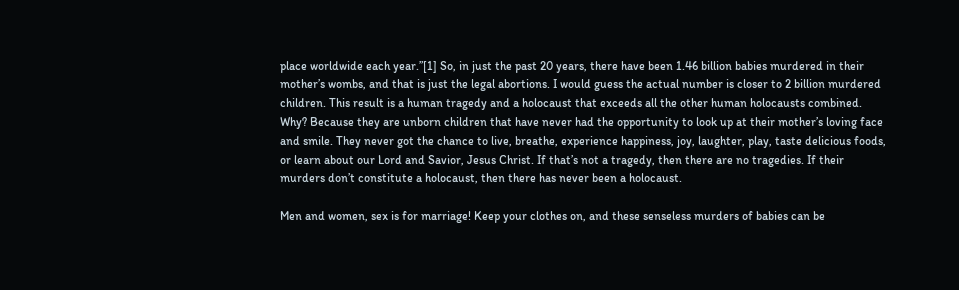place worldwide each year.”[1] So, in just the past 20 years, there have been 1.46 billion babies murdered in their mother’s wombs, and that is just the legal abortions. I would guess the actual number is closer to 2 billion murdered children. This result is a human tragedy and a holocaust that exceeds all the other human holocausts combined. Why? Because they are unborn children that have never had the opportunity to look up at their mother’s loving face and smile. They never got the chance to live, breathe, experience happiness, joy, laughter, play, taste delicious foods, or learn about our Lord and Savior, Jesus Christ. If that’s not a tragedy, then there are no tragedies. If their murders don’t constitute a holocaust, then there has never been a holocaust.

Men and women, sex is for marriage! Keep your clothes on, and these senseless murders of babies can be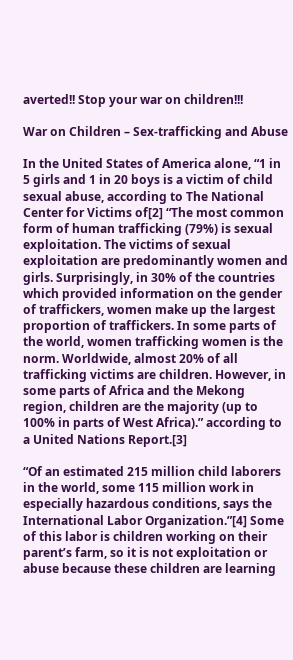averted!! Stop your war on children!!!

War on Children – Sex-trafficking and Abuse

In the United States of America alone, “1 in 5 girls and 1 in 20 boys is a victim of child sexual abuse, according to The National Center for Victims of[2] “The most common form of human trafficking (79%) is sexual exploitation. The victims of sexual exploitation are predominantly women and girls. Surprisingly, in 30% of the countries which provided information on the gender of traffickers, women make up the largest proportion of traffickers. In some parts of the world, women trafficking women is the norm. Worldwide, almost 20% of all trafficking victims are children. However, in some parts of Africa and the Mekong region, children are the majority (up to 100% in parts of West Africa).” according to a United Nations Report.[3]

“Of an estimated 215 million child laborers in the world, some 115 million work in especially hazardous conditions, says the International Labor Organization.”[4] Some of this labor is children working on their parent’s farm, so it is not exploitation or abuse because these children are learning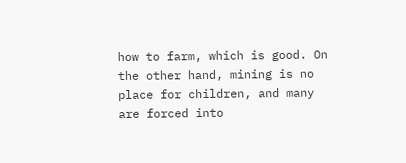how to farm, which is good. On the other hand, mining is no place for children, and many are forced into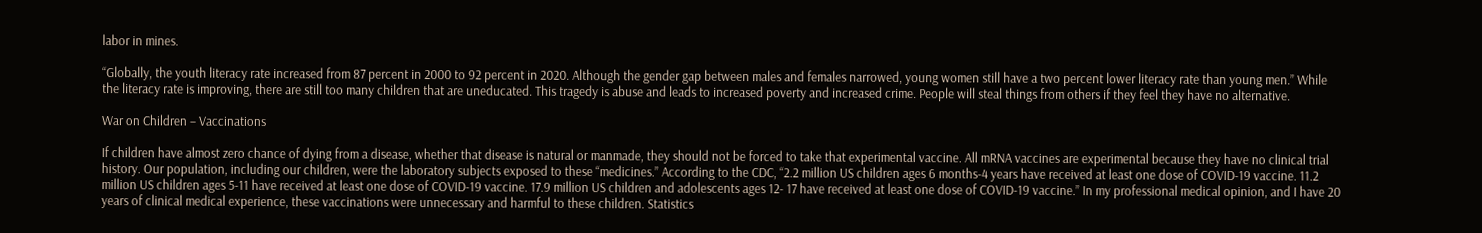labor in mines.

“Globally, the youth literacy rate increased from 87 percent in 2000 to 92 percent in 2020. Although the gender gap between males and females narrowed, young women still have a two percent lower literacy rate than young men.” While the literacy rate is improving, there are still too many children that are uneducated. This tragedy is abuse and leads to increased poverty and increased crime. People will steal things from others if they feel they have no alternative.

War on Children – Vaccinations

If children have almost zero chance of dying from a disease, whether that disease is natural or manmade, they should not be forced to take that experimental vaccine. All mRNA vaccines are experimental because they have no clinical trial history. Our population, including our children, were the laboratory subjects exposed to these “medicines.” According to the CDC, “2.2 million US children ages 6 months-4 years have received at least one dose of COVID-19 vaccine. 11.2 million US children ages 5-11 have received at least one dose of COVID-19 vaccine. 17.9 million US children and adolescents ages 12- 17 have received at least one dose of COVID-19 vaccine.” In my professional medical opinion, and I have 20 years of clinical medical experience, these vaccinations were unnecessary and harmful to these children. Statistics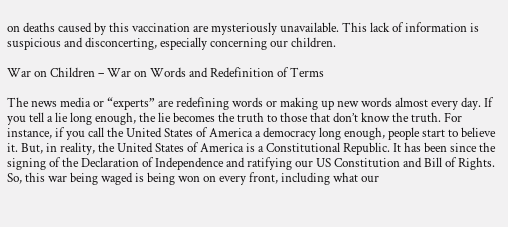on deaths caused by this vaccination are mysteriously unavailable. This lack of information is suspicious and disconcerting, especially concerning our children.

War on Children – War on Words and Redefinition of Terms

The news media or “experts” are redefining words or making up new words almost every day. If you tell a lie long enough, the lie becomes the truth to those that don’t know the truth. For instance, if you call the United States of America a democracy long enough, people start to believe it. But, in reality, the United States of America is a Constitutional Republic. It has been since the signing of the Declaration of Independence and ratifying our US Constitution and Bill of Rights. So, this war being waged is being won on every front, including what our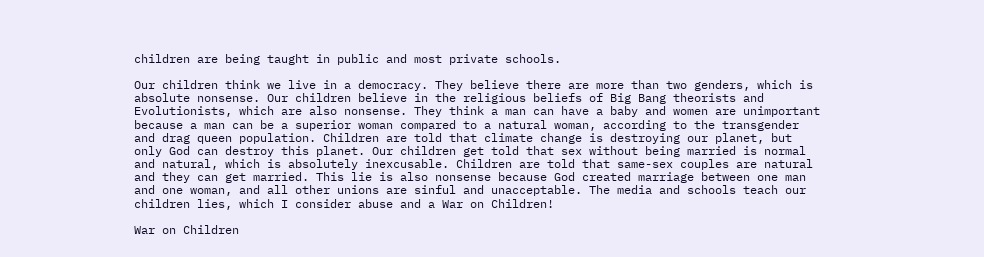children are being taught in public and most private schools.

Our children think we live in a democracy. They believe there are more than two genders, which is absolute nonsense. Our children believe in the religious beliefs of Big Bang theorists and Evolutionists, which are also nonsense. They think a man can have a baby and women are unimportant because a man can be a superior woman compared to a natural woman, according to the transgender and drag queen population. Children are told that climate change is destroying our planet, but only God can destroy this planet. Our children get told that sex without being married is normal and natural, which is absolutely inexcusable. Children are told that same-sex couples are natural and they can get married. This lie is also nonsense because God created marriage between one man and one woman, and all other unions are sinful and unacceptable. The media and schools teach our children lies, which I consider abuse and a War on Children!

War on Children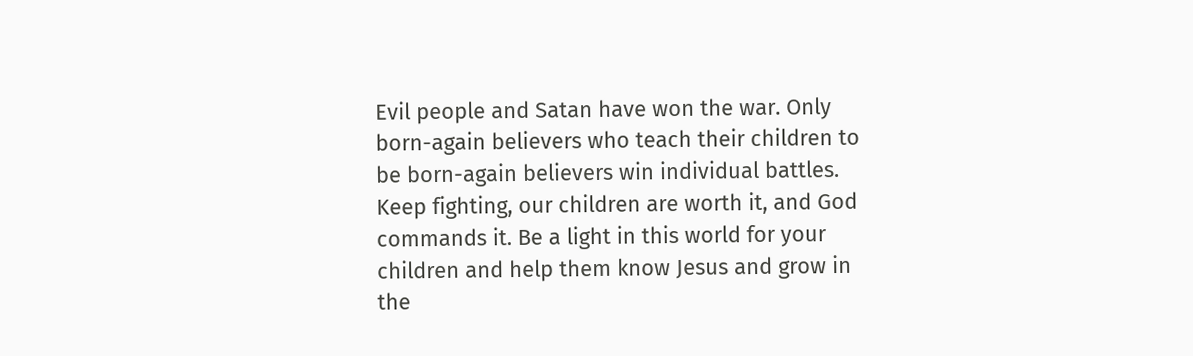Evil people and Satan have won the war. Only born-again believers who teach their children to be born-again believers win individual battles. Keep fighting, our children are worth it, and God commands it. Be a light in this world for your children and help them know Jesus and grow in the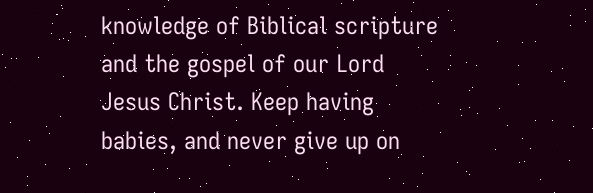knowledge of Biblical scripture and the gospel of our Lord Jesus Christ. Keep having babies, and never give up on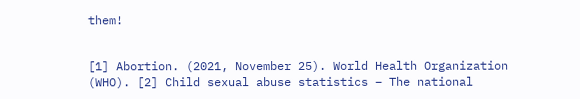them!


[1] Abortion. (2021, November 25). World Health Organization (WHO). [2] Child sexual abuse statistics – The national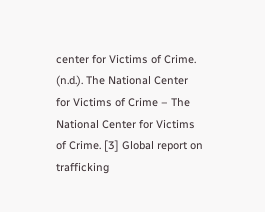center for Victims of Crime. (n.d.). The National Center for Victims of Crime – The National Center for Victims of Crime. [3] Global report on trafficking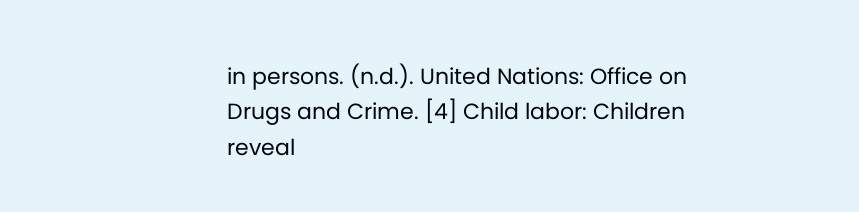in persons. (n.d.). United Nations: Office on Drugs and Crime. [4] Child labor: Children reveal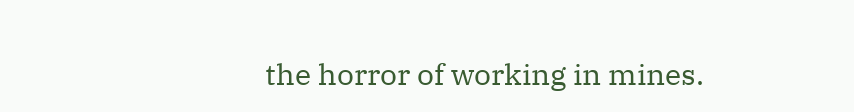the horror of working in mines.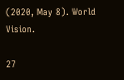(2020, May 8). World Vision.

27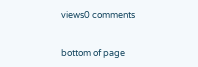views0 comments


bottom of page